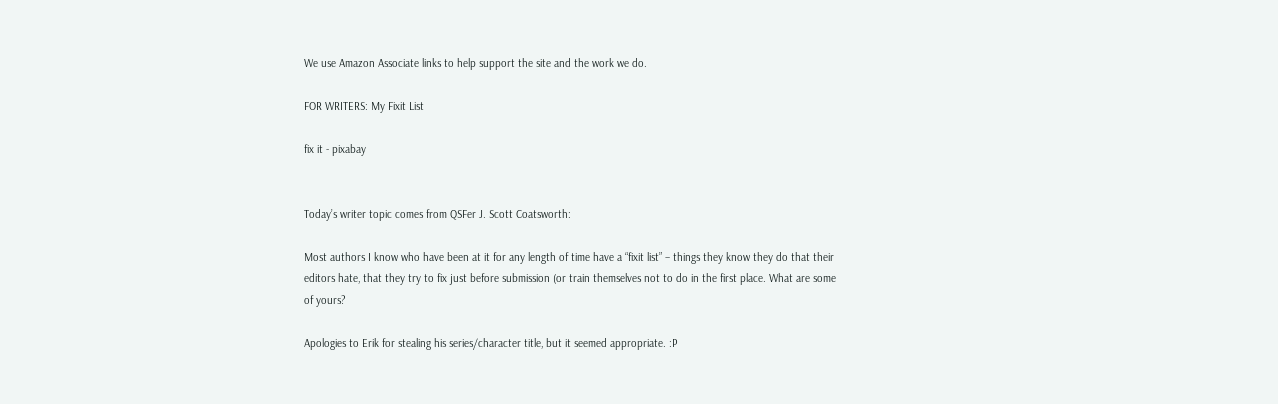We use Amazon Associate links to help support the site and the work we do.

FOR WRITERS: My Fixit List

fix it - pixabay


Today’s writer topic comes from QSFer J. Scott Coatsworth:

Most authors I know who have been at it for any length of time have a “fixit list” – things they know they do that their editors hate, that they try to fix just before submission (or train themselves not to do in the first place. What are some of yours?

Apologies to Erik for stealing his series/character title, but it seemed appropriate. :P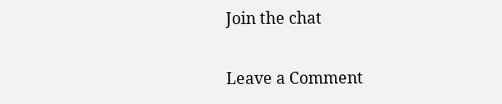Join the chat

Leave a Comment